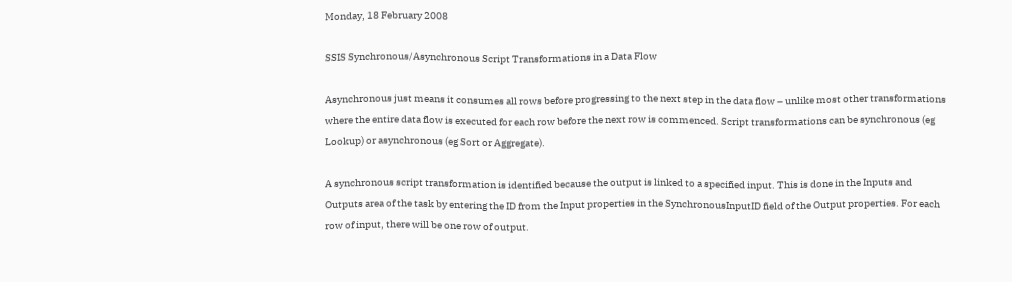Monday, 18 February 2008

SSIS Synchronous/Asynchronous Script Transformations in a Data Flow

Asynchronous just means it consumes all rows before progressing to the next step in the data flow – unlike most other transformations where the entire data flow is executed for each row before the next row is commenced. Script transformations can be synchronous (eg Lookup) or asynchronous (eg Sort or Aggregate).

A synchronous script transformation is identified because the output is linked to a specified input. This is done in the Inputs and Outputs area of the task by entering the ID from the Input properties in the SynchronousInputID field of the Output properties. For each row of input, there will be one row of output.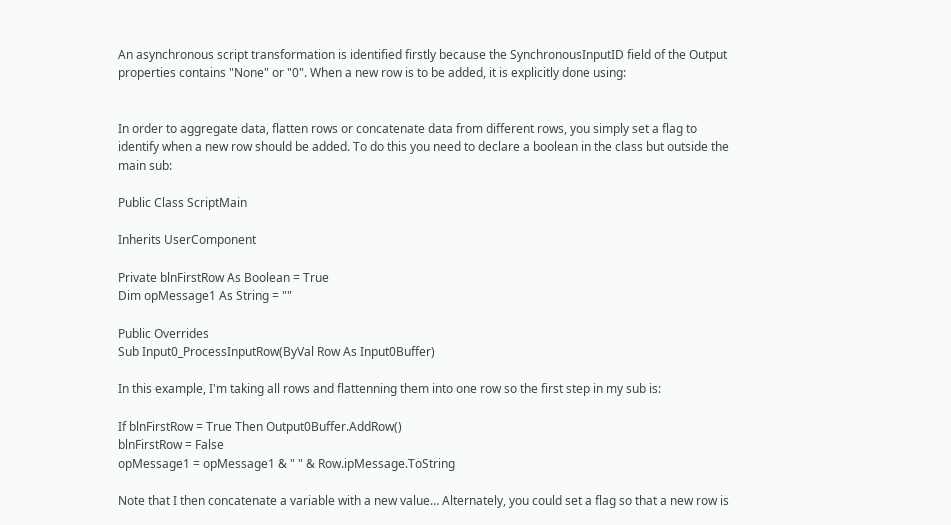An asynchronous script transformation is identified firstly because the SynchronousInputID field of the Output properties contains "None" or "0". When a new row is to be added, it is explicitly done using:


In order to aggregate data, flatten rows or concatenate data from different rows, you simply set a flag to identify when a new row should be added. To do this you need to declare a boolean in the class but outside the main sub:

Public Class ScriptMain

Inherits UserComponent

Private blnFirstRow As Boolean = True
Dim opMessage1 As String = ""

Public Overrides
Sub Input0_ProcessInputRow(ByVal Row As Input0Buffer)

In this example, I'm taking all rows and flattenning them into one row so the first step in my sub is:

If blnFirstRow = True Then Output0Buffer.AddRow()
blnFirstRow = False
opMessage1 = opMessage1 & " " & Row.ipMessage.ToString

Note that I then concatenate a variable with a new value… Alternately, you could set a flag so that a new row is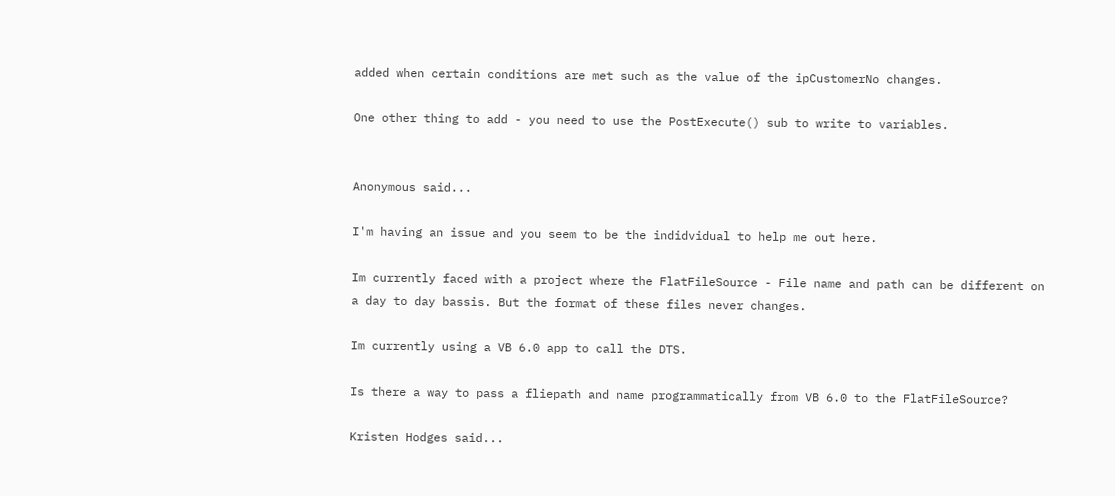added when certain conditions are met such as the value of the ipCustomerNo changes.

One other thing to add - you need to use the PostExecute() sub to write to variables.


Anonymous said...

I'm having an issue and you seem to be the indidvidual to help me out here.

Im currently faced with a project where the FlatFileSource - File name and path can be different on a day to day bassis. But the format of these files never changes.

Im currently using a VB 6.0 app to call the DTS.

Is there a way to pass a fliepath and name programmatically from VB 6.0 to the FlatFileSource?

Kristen Hodges said...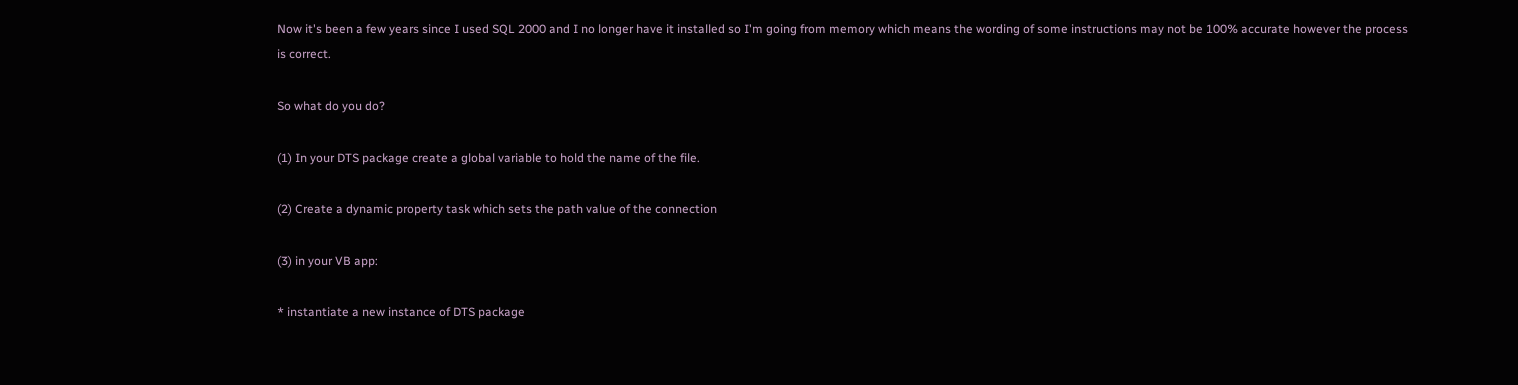Now it's been a few years since I used SQL 2000 and I no longer have it installed so I'm going from memory which means the wording of some instructions may not be 100% accurate however the process is correct.

So what do you do?

(1) In your DTS package create a global variable to hold the name of the file.

(2) Create a dynamic property task which sets the path value of the connection

(3) in your VB app:

* instantiate a new instance of DTS package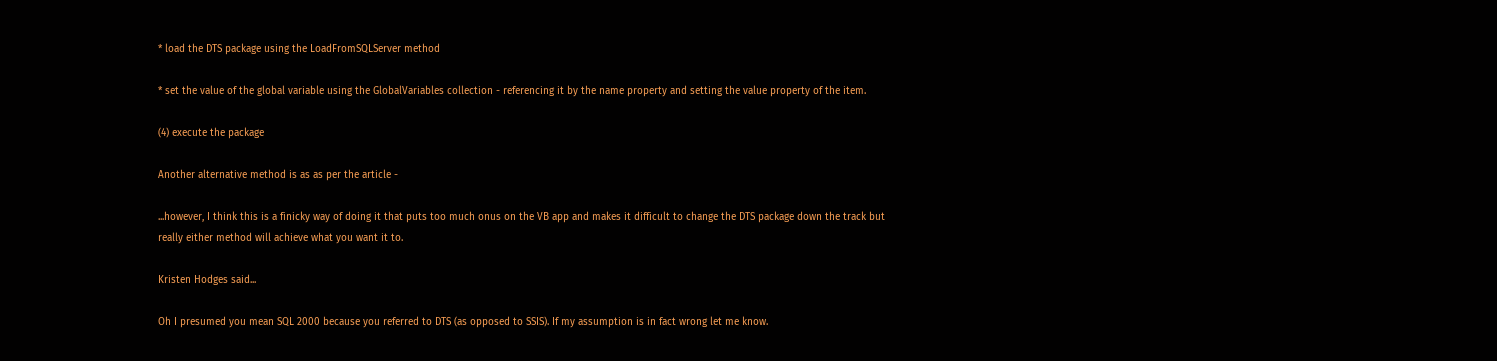* load the DTS package using the LoadFromSQLServer method

* set the value of the global variable using the GlobalVariables collection - referencing it by the name property and setting the value property of the item.

(4) execute the package

Another alternative method is as as per the article -

...however, I think this is a finicky way of doing it that puts too much onus on the VB app and makes it difficult to change the DTS package down the track but really either method will achieve what you want it to.

Kristen Hodges said...

Oh I presumed you mean SQL 2000 because you referred to DTS (as opposed to SSIS). If my assumption is in fact wrong let me know.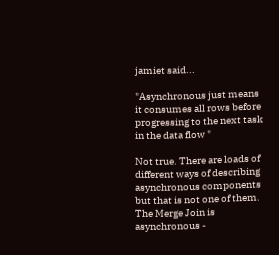jamiet said...

"Asynchronous just means it consumes all rows before progressing to the next task in the data flow "

Not true. There are loads of different ways of describing asynchronous components but that is not one of them. The Merge Join is asynchronous -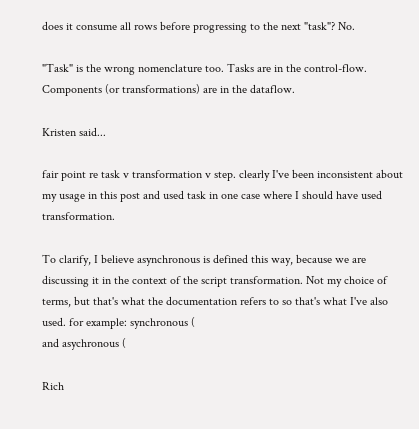does it consume all rows before progressing to the next "task"? No.

"Task" is the wrong nomenclature too. Tasks are in the control-flow. Components (or transformations) are in the dataflow.

Kristen said...

fair point re task v transformation v step. clearly I've been inconsistent about my usage in this post and used task in one case where I should have used transformation.

To clarify, I believe asynchronous is defined this way, because we are discussing it in the context of the script transformation. Not my choice of terms, but that's what the documentation refers to so that's what I've also used. for example: synchronous (
and asychronous (

Rich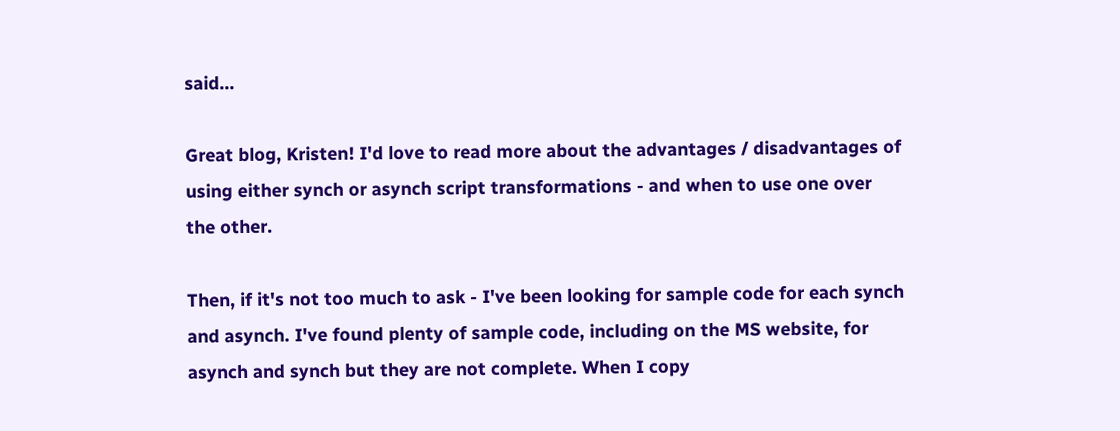said...

Great blog, Kristen! I'd love to read more about the advantages / disadvantages of using either synch or asynch script transformations - and when to use one over the other.

Then, if it's not too much to ask - I've been looking for sample code for each synch and asynch. I've found plenty of sample code, including on the MS website, for asynch and synch but they are not complete. When I copy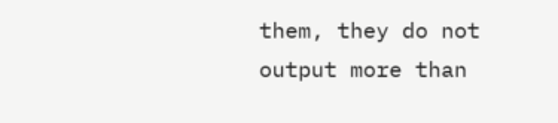them, they do not output more than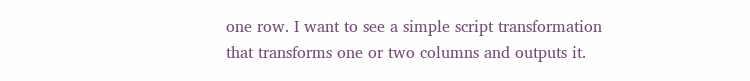one row. I want to see a simple script transformation that transforms one or two columns and outputs it.